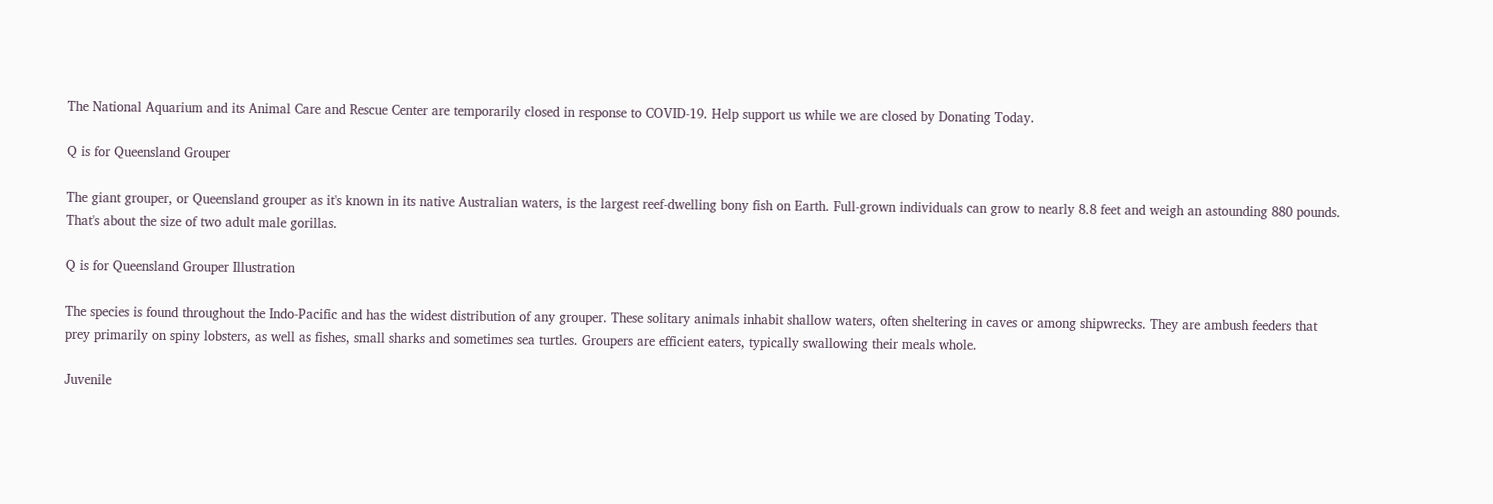The National Aquarium and its Animal Care and Rescue Center are temporarily closed in response to COVID-19. Help support us while we are closed by Donating Today.

Q is for Queensland Grouper

The giant grouper, or Queensland grouper as it's known in its native Australian waters, is the largest reef-dwelling bony fish on Earth. Full-grown individuals can grow to nearly 8.8 feet and weigh an astounding 880 pounds. That's about the size of two adult male gorillas.

Q is for Queensland Grouper Illustration

The species is found throughout the Indo-Pacific and has the widest distribution of any grouper. These solitary animals inhabit shallow waters, often sheltering in caves or among shipwrecks. They are ambush feeders that prey primarily on spiny lobsters, as well as fishes, small sharks and sometimes sea turtles. Groupers are efficient eaters, typically swallowing their meals whole.

Juvenile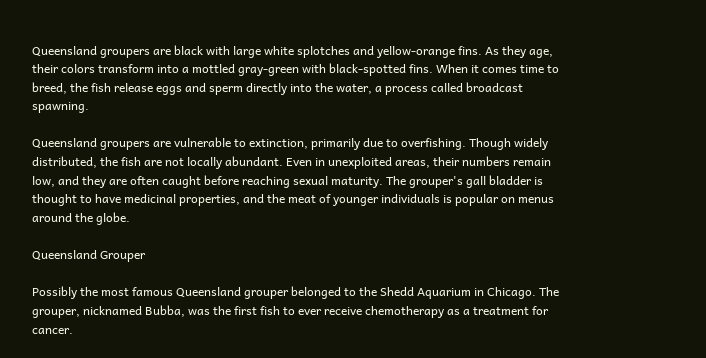Queensland groupers are black with large white splotches and yellow-orange fins. As they age, their colors transform into a mottled gray-green with black-spotted fins. When it comes time to breed, the fish release eggs and sperm directly into the water, a process called broadcast spawning.

Queensland groupers are vulnerable to extinction, primarily due to overfishing. Though widely distributed, the fish are not locally abundant. Even in unexploited areas, their numbers remain low, and they are often caught before reaching sexual maturity. The grouper's gall bladder is thought to have medicinal properties, and the meat of younger individuals is popular on menus around the globe.

Queensland Grouper

Possibly the most famous Queensland grouper belonged to the Shedd Aquarium in Chicago. The grouper, nicknamed Bubba, was the first fish to ever receive chemotherapy as a treatment for cancer.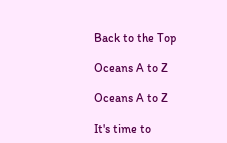Back to the Top

Oceans A to Z

Oceans A to Z

It's time to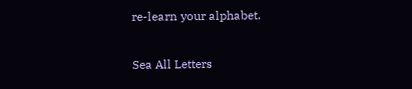re-learn your alphabet.

Sea All Letters